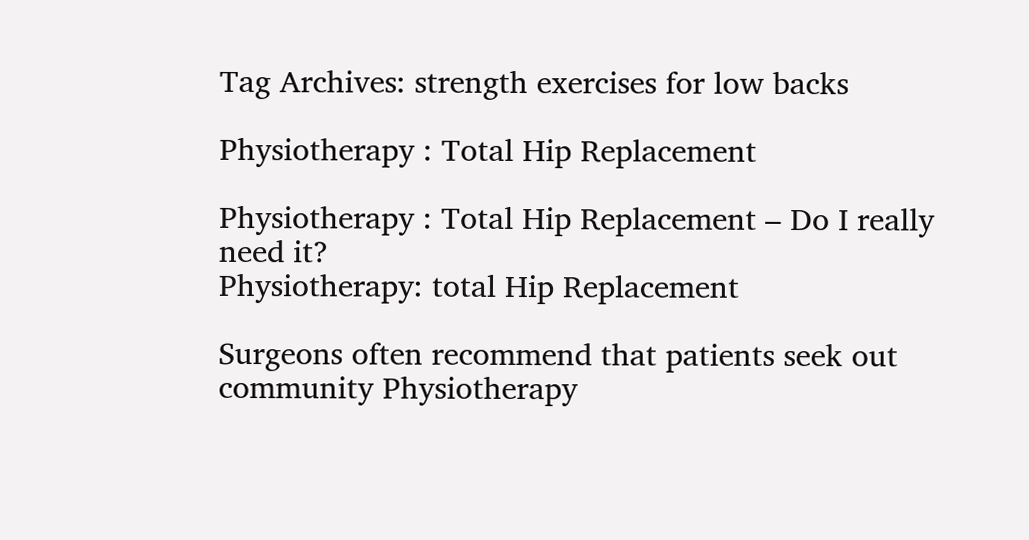Tag Archives: strength exercises for low backs

Physiotherapy : Total Hip Replacement

Physiotherapy : Total Hip Replacement – Do I really need it?
Physiotherapy: total Hip Replacement

Surgeons often recommend that patients seek out community Physiotherapy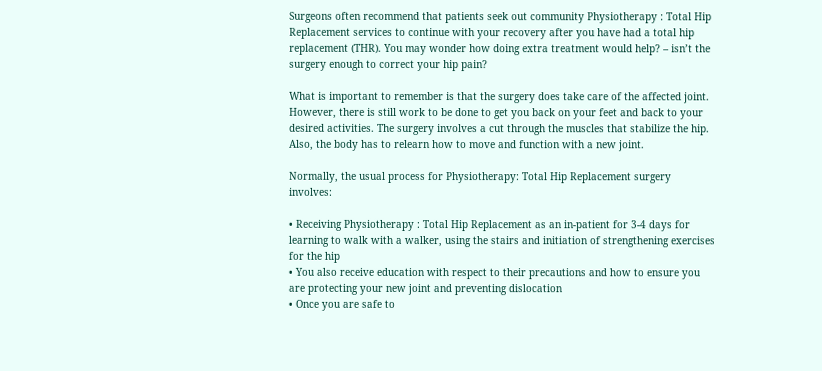Surgeons often recommend that patients seek out community Physiotherapy : Total Hip Replacement services to continue with your recovery after you have had a total hip replacement (THR). You may wonder how doing extra treatment would help? – isn’t the surgery enough to correct your hip pain?

What is important to remember is that the surgery does take care of the affected joint. However, there is still work to be done to get you back on your feet and back to your desired activities. The surgery involves a cut through the muscles that stabilize the hip. Also, the body has to relearn how to move and function with a new joint.

Normally, the usual process for Physiotherapy: Total Hip Replacement surgery involves:

• Receiving Physiotherapy : Total Hip Replacement as an in-patient for 3-4 days for learning to walk with a walker, using the stairs and initiation of strengthening exercises for the hip
• You also receive education with respect to their precautions and how to ensure you are protecting your new joint and preventing dislocation
• Once you are safe to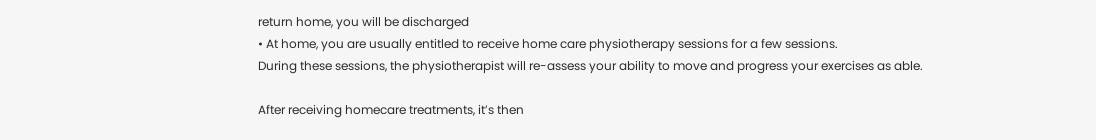return home, you will be discharged
• At home, you are usually entitled to receive home care physiotherapy sessions for a few sessions.
During these sessions, the physiotherapist will re-assess your ability to move and progress your exercises as able.

After receiving homecare treatments, it’s then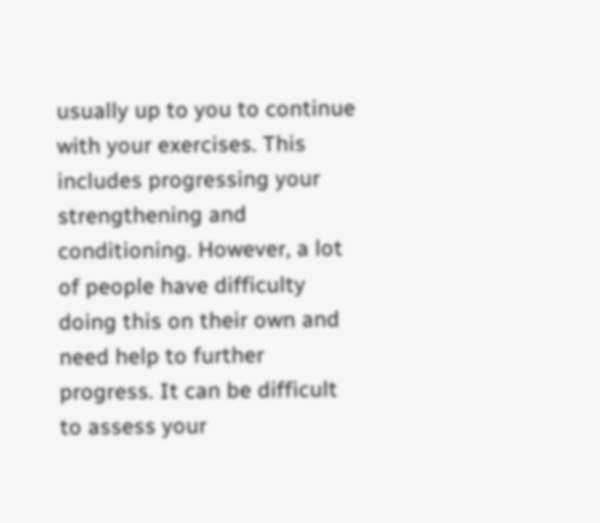usually up to you to continue with your exercises. This includes progressing your strengthening and conditioning. However, a lot of people have difficulty doing this on their own and need help to further progress. It can be difficult to assess your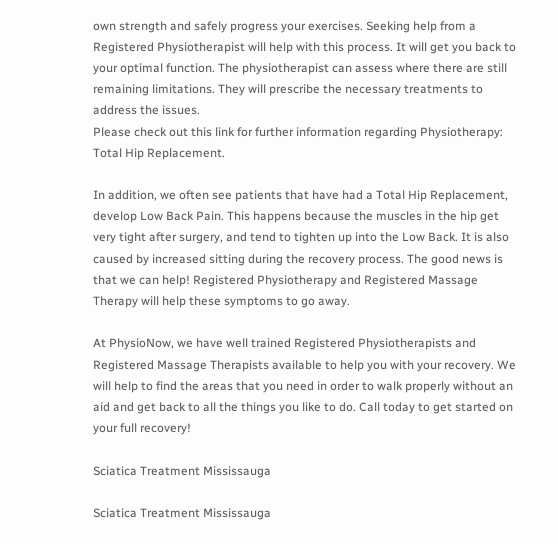own strength and safely progress your exercises. Seeking help from a Registered Physiotherapist will help with this process. It will get you back to your optimal function. The physiotherapist can assess where there are still remaining limitations. They will prescribe the necessary treatments to address the issues.
Please check out this link for further information regarding Physiotherapy: Total Hip Replacement.

In addition, we often see patients that have had a Total Hip Replacement, develop Low Back Pain. This happens because the muscles in the hip get very tight after surgery, and tend to tighten up into the Low Back. It is also caused by increased sitting during the recovery process. The good news is that we can help! Registered Physiotherapy and Registered Massage Therapy will help these symptoms to go away.

At PhysioNow, we have well trained Registered Physiotherapists and Registered Massage Therapists available to help you with your recovery. We will help to find the areas that you need in order to walk properly without an aid and get back to all the things you like to do. Call today to get started on your full recovery!

Sciatica Treatment Mississauga

Sciatica Treatment Mississauga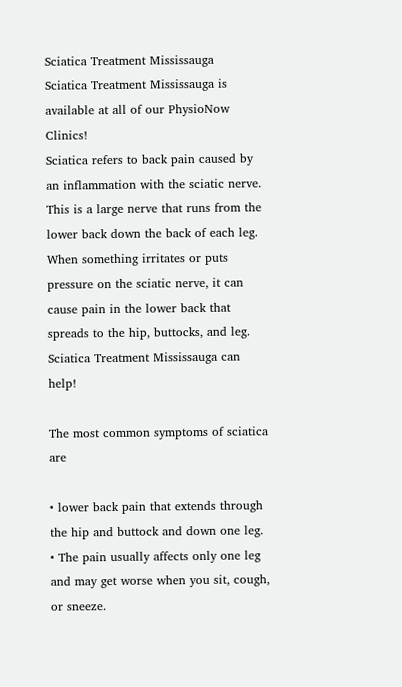Sciatica Treatment Mississauga
Sciatica Treatment Mississauga is available at all of our PhysioNow Clinics!
Sciatica refers to back pain caused by an inflammation with the sciatic nerve. This is a large nerve that runs from the lower back down the back of each leg. When something irritates or puts pressure on the sciatic nerve, it can cause pain in the lower back that spreads to the hip, buttocks, and leg. Sciatica Treatment Mississauga can help!

The most common symptoms of sciatica are

• lower back pain that extends through the hip and buttock and down one leg.
• The pain usually affects only one leg and may get worse when you sit, cough, or sneeze.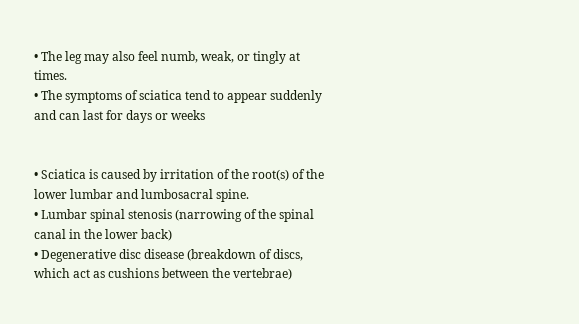• The leg may also feel numb, weak, or tingly at times.
• The symptoms of sciatica tend to appear suddenly and can last for days or weeks


• Sciatica is caused by irritation of the root(s) of the lower lumbar and lumbosacral spine.
• Lumbar spinal stenosis (narrowing of the spinal canal in the lower back)
• Degenerative disc disease (breakdown of discs, which act as cushions between the vertebrae)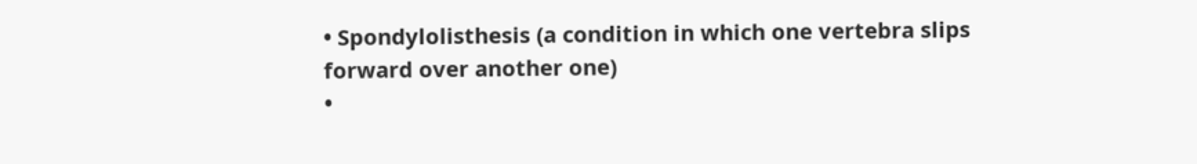• Spondylolisthesis (a condition in which one vertebra slips forward over another one)
•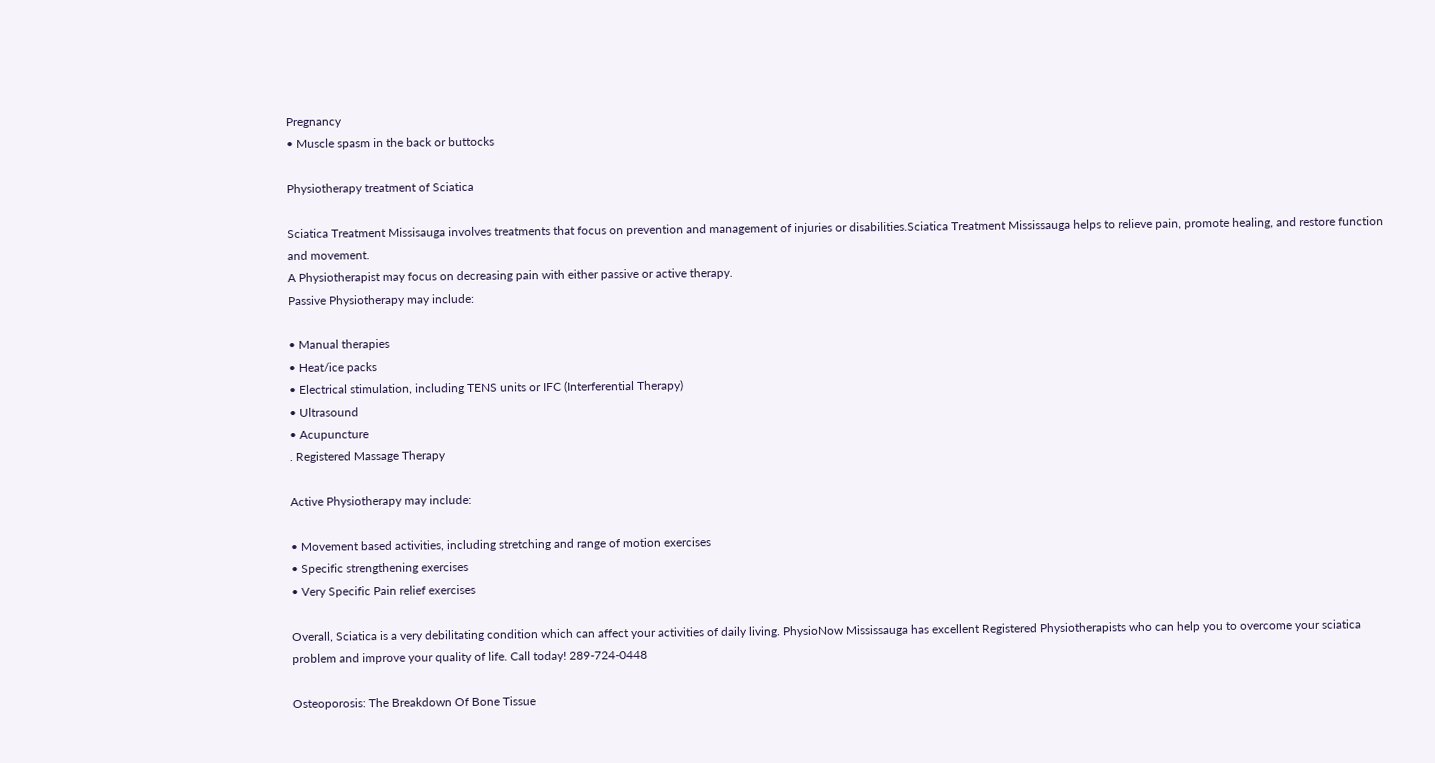Pregnancy
• Muscle spasm in the back or buttocks

Physiotherapy treatment of Sciatica

Sciatica Treatment Missisauga involves treatments that focus on prevention and management of injuries or disabilities.Sciatica Treatment Mississauga helps to relieve pain, promote healing, and restore function and movement.
A Physiotherapist may focus on decreasing pain with either passive or active therapy.
Passive Physiotherapy may include:

• Manual therapies
• Heat/ice packs
• Electrical stimulation, including TENS units or IFC (Interferential Therapy)
• Ultrasound
• Acupuncture
. Registered Massage Therapy

Active Physiotherapy may include:

• Movement based activities, including stretching and range of motion exercises
• Specific strengthening exercises
• Very Specific Pain relief exercises

Overall, Sciatica is a very debilitating condition which can affect your activities of daily living. PhysioNow Mississauga has excellent Registered Physiotherapists who can help you to overcome your sciatica problem and improve your quality of life. Call today! 289-724-0448

Osteoporosis: The Breakdown Of Bone Tissue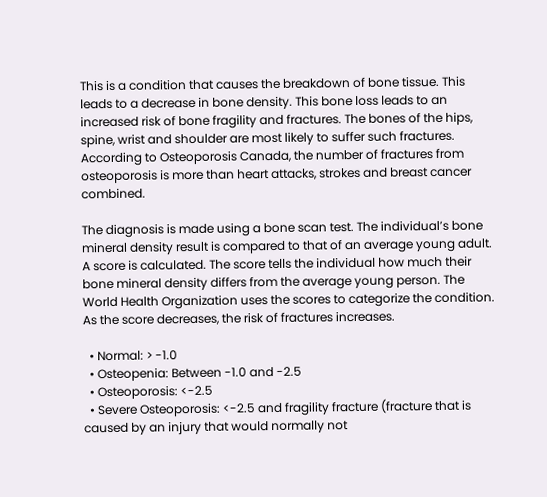This is a condition that causes the breakdown of bone tissue. This leads to a decrease in bone density. This bone loss leads to an increased risk of bone fragility and fractures. The bones of the hips, spine, wrist and shoulder are most likely to suffer such fractures. According to Osteoporosis Canada, the number of fractures from osteoporosis is more than heart attacks, strokes and breast cancer combined.

The diagnosis is made using a bone scan test. The individual’s bone mineral density result is compared to that of an average young adult. A score is calculated. The score tells the individual how much their bone mineral density differs from the average young person. The World Health Organization uses the scores to categorize the condition. As the score decreases, the risk of fractures increases.

  • Normal: > -1.0
  • Osteopenia: Between -1.0 and -2.5
  • Osteoporosis: <-2.5
  • Severe Osteoporosis: <-2.5 and fragility fracture (fracture that is caused by an injury that would normally not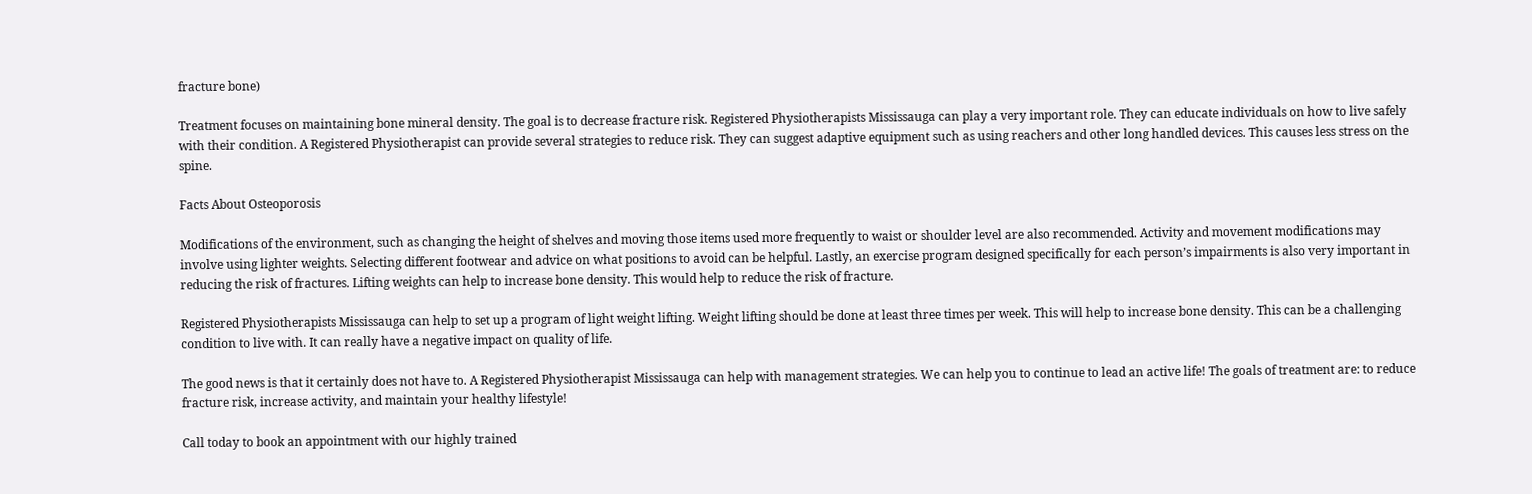fracture bone)

Treatment focuses on maintaining bone mineral density. The goal is to decrease fracture risk. Registered Physiotherapists Mississauga can play a very important role. They can educate individuals on how to live safely with their condition. A Registered Physiotherapist can provide several strategies to reduce risk. They can suggest adaptive equipment such as using reachers and other long handled devices. This causes less stress on the spine.

Facts About Osteoporosis

Modifications of the environment, such as changing the height of shelves and moving those items used more frequently to waist or shoulder level are also recommended. Activity and movement modifications may involve using lighter weights. Selecting different footwear and advice on what positions to avoid can be helpful. Lastly, an exercise program designed specifically for each person’s impairments is also very important in reducing the risk of fractures. Lifting weights can help to increase bone density. This would help to reduce the risk of fracture.

Registered Physiotherapists Mississauga can help to set up a program of light weight lifting. Weight lifting should be done at least three times per week. This will help to increase bone density. This can be a challenging condition to live with. It can really have a negative impact on quality of life.

The good news is that it certainly does not have to. A Registered Physiotherapist Mississauga can help with management strategies. We can help you to continue to lead an active life! The goals of treatment are: to reduce fracture risk, increase activity, and maintain your healthy lifestyle!

Call today to book an appointment with our highly trained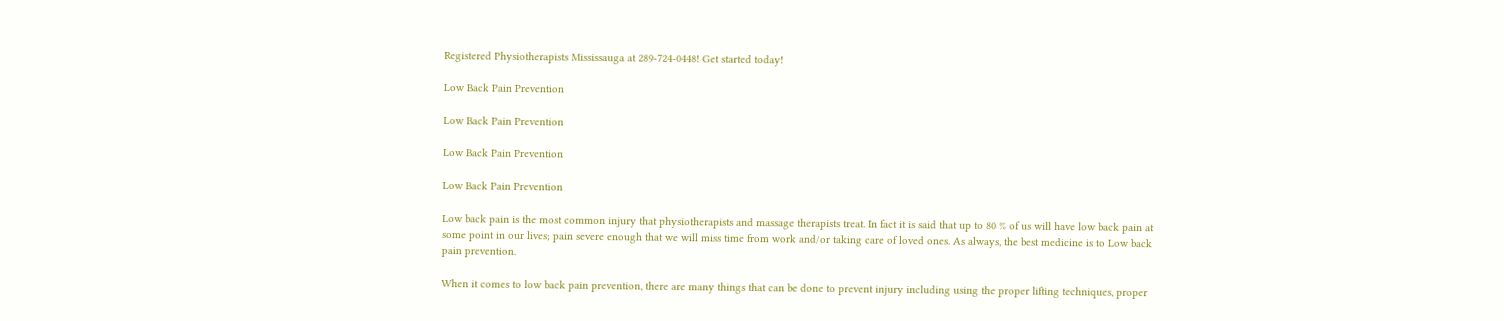Registered Physiotherapists Mississauga at 289-724-0448! Get started today!

Low Back Pain Prevention

Low Back Pain Prevention

Low Back Pain Prevention

Low Back Pain Prevention

Low back pain is the most common injury that physiotherapists and massage therapists treat. In fact it is said that up to 80 % of us will have low back pain at some point in our lives; pain severe enough that we will miss time from work and/or taking care of loved ones. As always, the best medicine is to Low back pain prevention.

When it comes to low back pain prevention, there are many things that can be done to prevent injury including using the proper lifting techniques, proper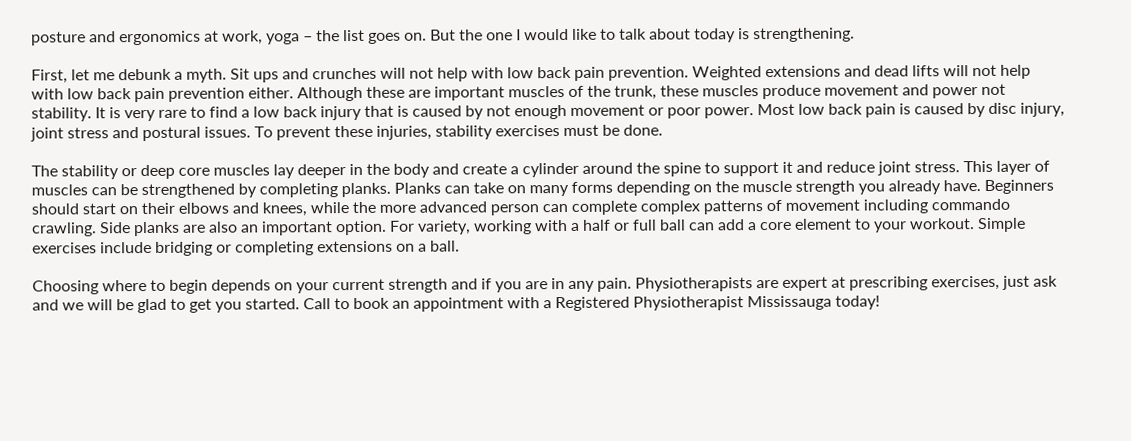posture and ergonomics at work, yoga – the list goes on. But the one I would like to talk about today is strengthening.

First, let me debunk a myth. Sit ups and crunches will not help with low back pain prevention. Weighted extensions and dead lifts will not help with low back pain prevention either. Although these are important muscles of the trunk, these muscles produce movement and power not stability. It is very rare to find a low back injury that is caused by not enough movement or poor power. Most low back pain is caused by disc injury, joint stress and postural issues. To prevent these injuries, stability exercises must be done.

The stability or deep core muscles lay deeper in the body and create a cylinder around the spine to support it and reduce joint stress. This layer of muscles can be strengthened by completing planks. Planks can take on many forms depending on the muscle strength you already have. Beginners should start on their elbows and knees, while the more advanced person can complete complex patterns of movement including commando crawling. Side planks are also an important option. For variety, working with a half or full ball can add a core element to your workout. Simple exercises include bridging or completing extensions on a ball.

Choosing where to begin depends on your current strength and if you are in any pain. Physiotherapists are expert at prescribing exercises, just ask and we will be glad to get you started. Call to book an appointment with a Registered Physiotherapist Mississauga today!